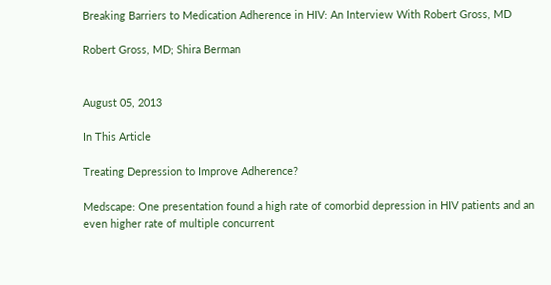Breaking Barriers to Medication Adherence in HIV: An Interview With Robert Gross, MD

Robert Gross, MD; Shira Berman


August 05, 2013

In This Article

Treating Depression to Improve Adherence?

Medscape: One presentation found a high rate of comorbid depression in HIV patients and an even higher rate of multiple concurrent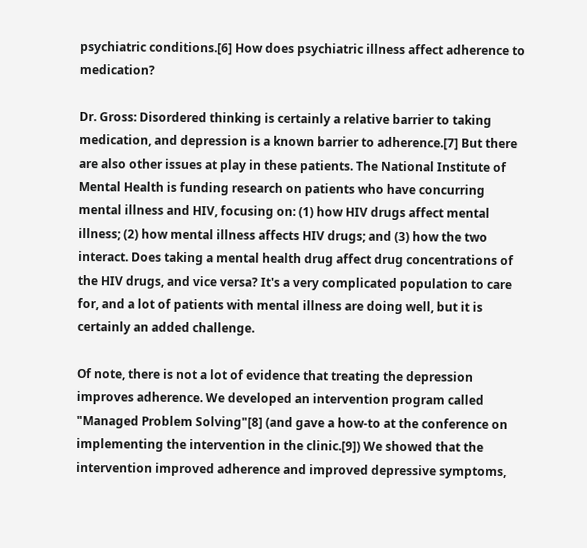psychiatric conditions.[6] How does psychiatric illness affect adherence to medication?

Dr. Gross: Disordered thinking is certainly a relative barrier to taking medication, and depression is a known barrier to adherence.[7] But there are also other issues at play in these patients. The National Institute of Mental Health is funding research on patients who have concurring mental illness and HIV, focusing on: (1) how HIV drugs affect mental illness; (2) how mental illness affects HIV drugs; and (3) how the two interact. Does taking a mental health drug affect drug concentrations of the HIV drugs, and vice versa? It's a very complicated population to care for, and a lot of patients with mental illness are doing well, but it is certainly an added challenge.

Of note, there is not a lot of evidence that treating the depression improves adherence. We developed an intervention program called "Managed Problem Solving"[8] (and gave a how-to at the conference on implementing the intervention in the clinic.[9]) We showed that the intervention improved adherence and improved depressive symptoms,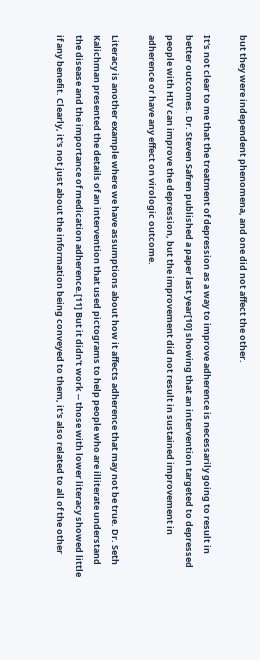but they were independent phenomena, and one did not affect the other.

It's not clear to me that the treatment of depression as a way to improve adherence is necessarily going to result in better outcomes. Dr. Steven Safren published a paper last year[10] showing that an intervention targeted to depressed people with HIV can improve the depression, but the improvement did not result in sustained improvement in adherence or have any effect on virologic outcome.

Literacy is another example where we have assumptions about how it affects adherence that may not be true. Dr. Seth Kalichman presented the details of an intervention that used pictograms to help people who are illiterate understand the disease and the importance of medication adherence.[11] But it didn't work -- those with lower literacy showed little if any benefit. Clearly, it's not just about the information being conveyed to them, it's also related to all of the other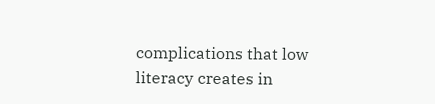complications that low literacy creates in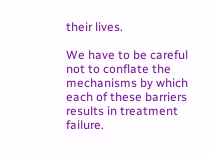their lives.

We have to be careful not to conflate the mechanisms by which each of these barriers results in treatment failure.